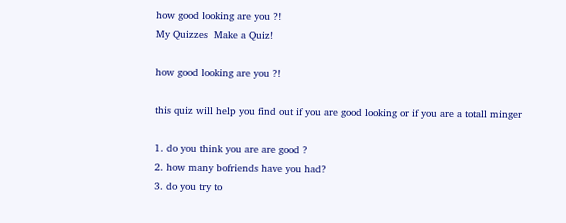how good looking are you ?!
My Quizzes  Make a Quiz!

how good looking are you ?!

this quiz will help you find out if you are good looking or if you are a totall minger

1. do you think you are are good ?
2. how many bofriends have you had?
3. do you try to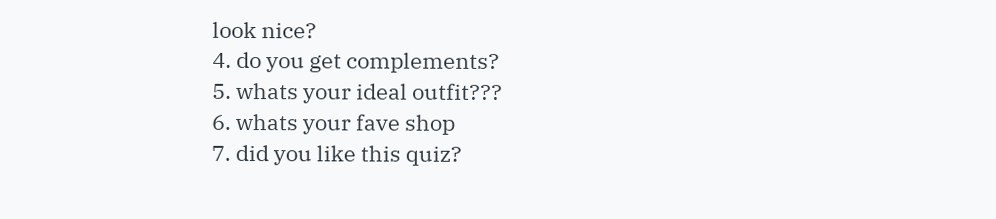look nice?
4. do you get complements?
5. whats your ideal outfit???
6. whats your fave shop
7. did you like this quiz?